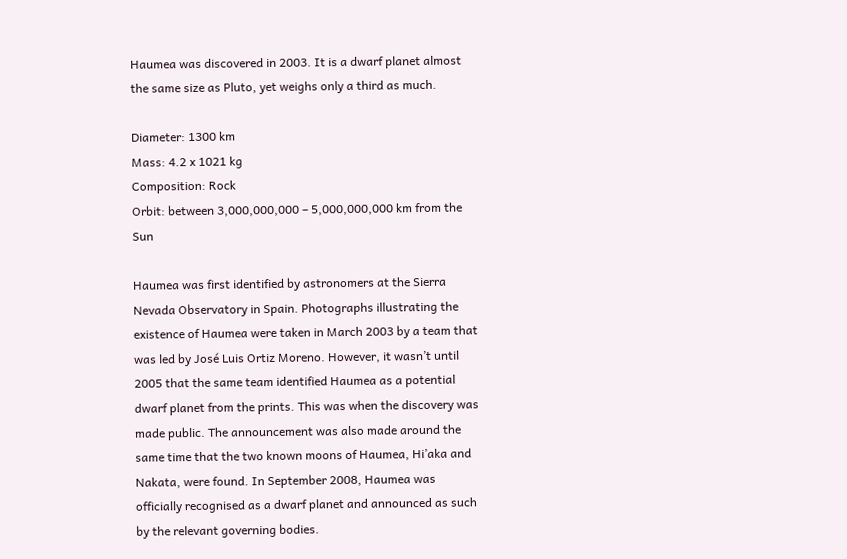Haumea was discovered in 2003. It is a dwarf planet almost the same size as Pluto, yet weighs only a third as much.

Diameter: 1300 km
Mass: 4.2 x 1021 kg
Composition: Rock
Orbit: between 3,000,000,000 – 5,000,000,000 km from the Sun

Haumea was first identified by astronomers at the Sierra Nevada Observatory in Spain. Photographs illustrating the existence of Haumea were taken in March 2003 by a team that was led by José Luis Ortiz Moreno. However, it wasn’t until 2005 that the same team identified Haumea as a potential dwarf planet from the prints. This was when the discovery was made public. The announcement was also made around the same time that the two known moons of Haumea, Hi’aka and Nakata, were found. In September 2008, Haumea was officially recognised as a dwarf planet and announced as such by the relevant governing bodies.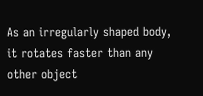As an irregularly shaped body, it rotates faster than any other object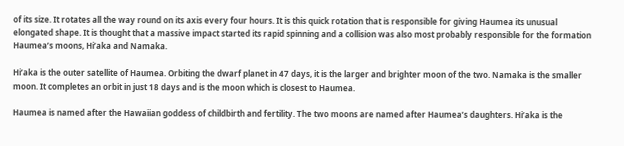of its size. It rotates all the way round on its axis every four hours. It is this quick rotation that is responsible for giving Haumea its unusual elongated shape. It is thought that a massive impact started its rapid spinning and a collision was also most probably responsible for the formation Haumea’s moons, Hi’aka and Namaka.

Hi’aka is the outer satellite of Haumea. Orbiting the dwarf planet in 47 days, it is the larger and brighter moon of the two. Namaka is the smaller moon. It completes an orbit in just 18 days and is the moon which is closest to Haumea.

Haumea is named after the Hawaiian goddess of childbirth and fertility. The two moons are named after Haumea’s daughters. Hi’aka is the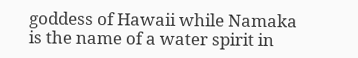goddess of Hawaii while Namaka is the name of a water spirit in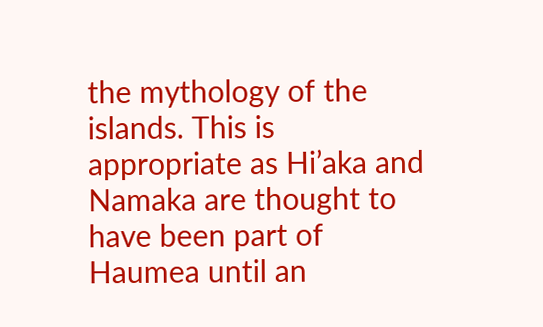the mythology of the islands. This is appropriate as Hi’aka and Namaka are thought to have been part of Haumea until an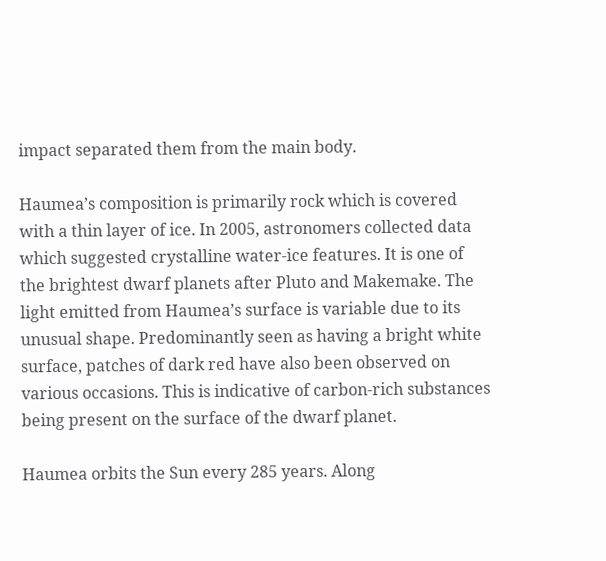impact separated them from the main body.

Haumea’s composition is primarily rock which is covered with a thin layer of ice. In 2005, astronomers collected data which suggested crystalline water-ice features. It is one of the brightest dwarf planets after Pluto and Makemake. The light emitted from Haumea’s surface is variable due to its unusual shape. Predominantly seen as having a bright white surface, patches of dark red have also been observed on various occasions. This is indicative of carbon-rich substances being present on the surface of the dwarf planet.

Haumea orbits the Sun every 285 years. Along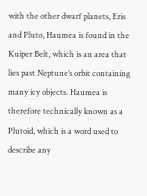with the other dwarf planets, Eris and Pluto, Haumea is found in the Kuiper Belt, which is an area that lies past Neptune’s orbit containing many icy objects. Haumea is therefore technically known as a Plutoid, which is a word used to describe any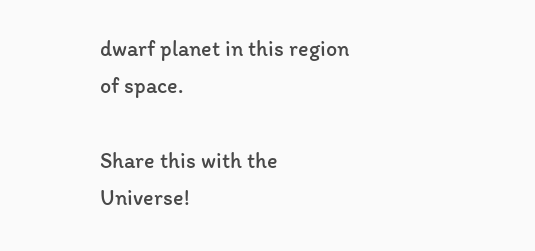dwarf planet in this region of space.

Share this with the Universe!